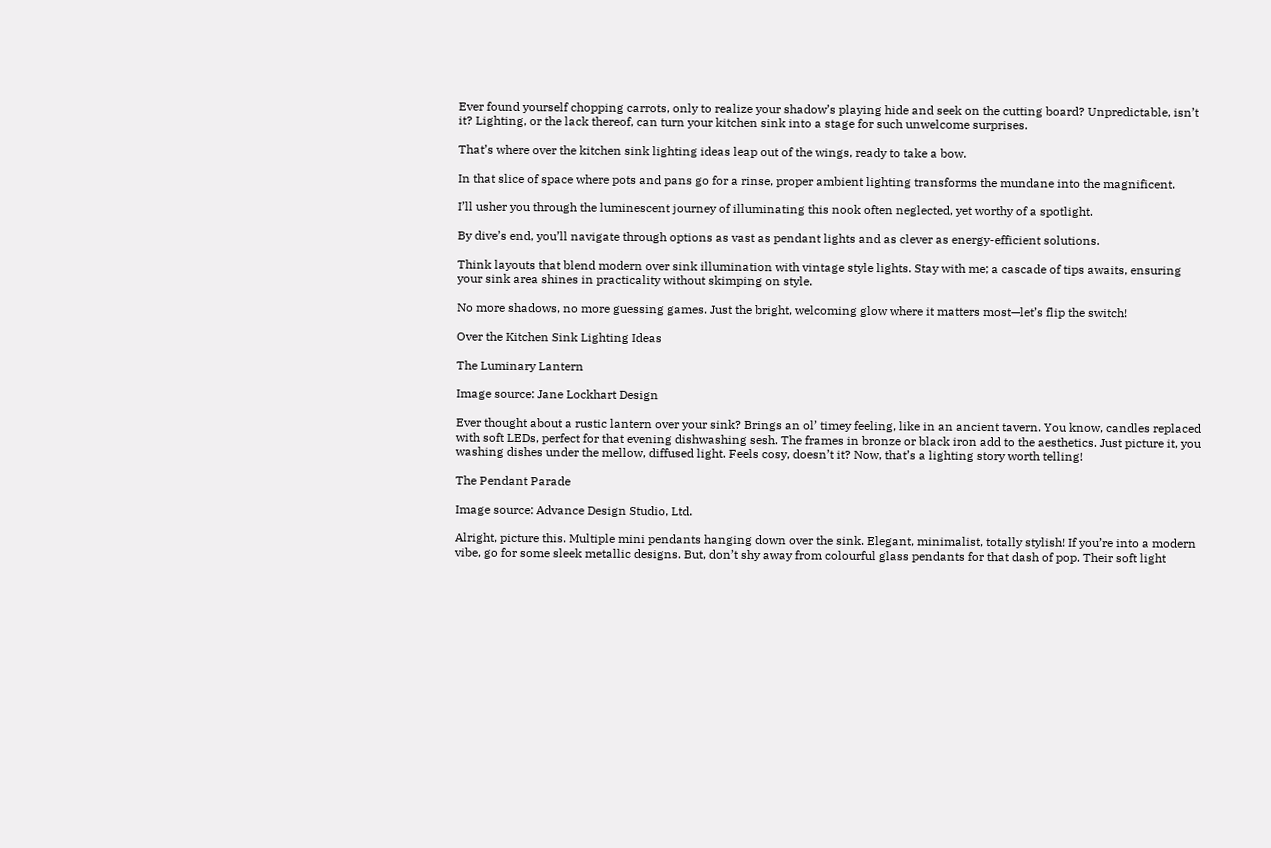Ever found yourself chopping carrots, only to realize your shadow’s playing hide and seek on the cutting board? Unpredictable, isn’t it? Lighting, or the lack thereof, can turn your kitchen sink into a stage for such unwelcome surprises.

That’s where over the kitchen sink lighting ideas leap out of the wings, ready to take a bow.

In that slice of space where pots and pans go for a rinse, proper ambient lighting transforms the mundane into the magnificent.

I’ll usher you through the luminescent journey of illuminating this nook often neglected, yet worthy of a spotlight.

By dive’s end, you’ll navigate through options as vast as pendant lights and as clever as energy-efficient solutions.

Think layouts that blend modern over sink illumination with vintage style lights. Stay with me; a cascade of tips awaits, ensuring your sink area shines in practicality without skimping on style.

No more shadows, no more guessing games. Just the bright, welcoming glow where it matters most—let’s flip the switch!

Over the Kitchen Sink Lighting Ideas

The Luminary Lantern

Image source: Jane Lockhart Design

Ever thought about a rustic lantern over your sink? Brings an ol’ timey feeling, like in an ancient tavern. You know, candles replaced with soft LEDs, perfect for that evening dishwashing sesh. The frames in bronze or black iron add to the aesthetics. Just picture it, you washing dishes under the mellow, diffused light. Feels cosy, doesn’t it? Now, that’s a lighting story worth telling!

The Pendant Parade

Image source: Advance Design Studio, Ltd.

Alright, picture this. Multiple mini pendants hanging down over the sink. Elegant, minimalist, totally stylish! If you’re into a modern vibe, go for some sleek metallic designs. But, don’t shy away from colourful glass pendants for that dash of pop. Their soft light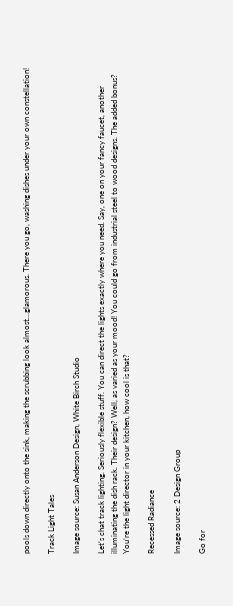pools down directly onto the sink, making the scrubbing look almost…glamorous. There you go, washing dishes under your own constellation!

Track Light Tales

Image source: Susan Anderson Design, White Birch Studio

Let’s chat track lighting. Seriously flexible stuff. You can direct the lights exactly where you need. Say, one on your fancy faucet, another illuminating the dish rack. Their design? Well, as varied as your mood! You could go from industrial steel to wood designs. The added bonus? You’re the light director in your kitchen, how cool is that?

Recessed Radiance

Image source: 2 Design Group

Go for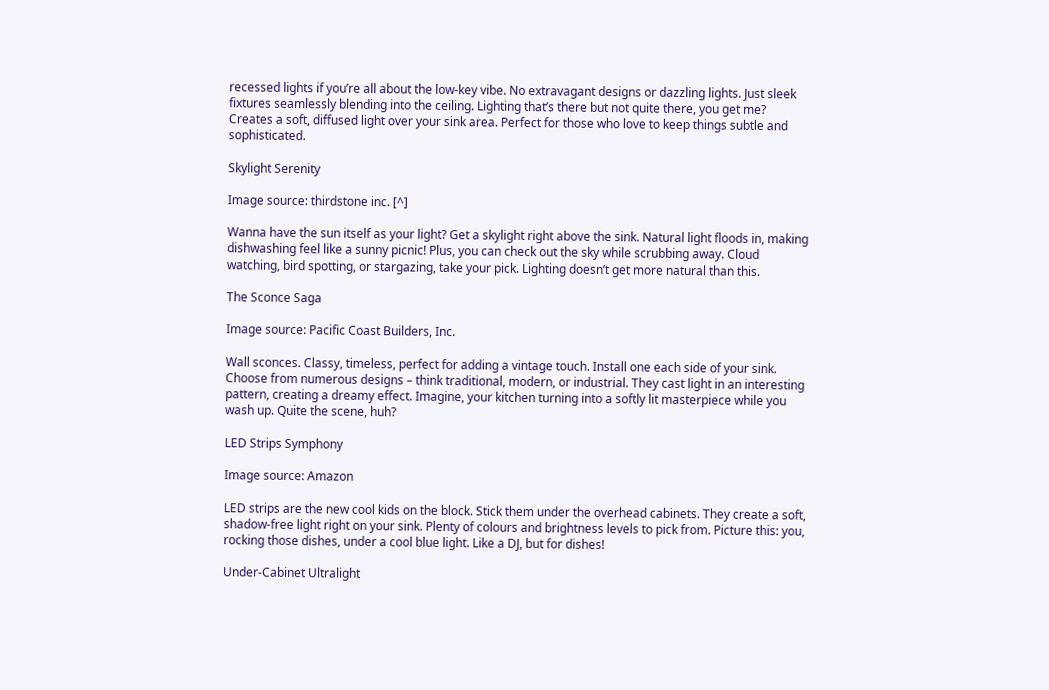recessed lights if you’re all about the low-key vibe. No extravagant designs or dazzling lights. Just sleek fixtures seamlessly blending into the ceiling. Lighting that’s there but not quite there, you get me? Creates a soft, diffused light over your sink area. Perfect for those who love to keep things subtle and sophisticated.

Skylight Serenity

Image source: thirdstone inc. [^]

Wanna have the sun itself as your light? Get a skylight right above the sink. Natural light floods in, making dishwashing feel like a sunny picnic! Plus, you can check out the sky while scrubbing away. Cloud watching, bird spotting, or stargazing, take your pick. Lighting doesn’t get more natural than this.

The Sconce Saga

Image source: Pacific Coast Builders, Inc.

Wall sconces. Classy, timeless, perfect for adding a vintage touch. Install one each side of your sink. Choose from numerous designs – think traditional, modern, or industrial. They cast light in an interesting pattern, creating a dreamy effect. Imagine, your kitchen turning into a softly lit masterpiece while you wash up. Quite the scene, huh?

LED Strips Symphony

Image source: Amazon

LED strips are the new cool kids on the block. Stick them under the overhead cabinets. They create a soft, shadow-free light right on your sink. Plenty of colours and brightness levels to pick from. Picture this: you, rocking those dishes, under a cool blue light. Like a DJ, but for dishes!

Under-Cabinet Ultralight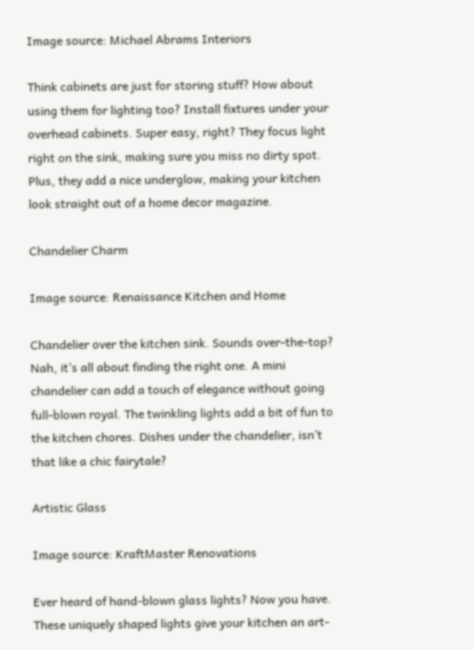Image source: Michael Abrams Interiors

Think cabinets are just for storing stuff? How about using them for lighting too? Install fixtures under your overhead cabinets. Super easy, right? They focus light right on the sink, making sure you miss no dirty spot. Plus, they add a nice underglow, making your kitchen look straight out of a home decor magazine.

Chandelier Charm

Image source: Renaissance Kitchen and Home

Chandelier over the kitchen sink. Sounds over-the-top? Nah, it’s all about finding the right one. A mini chandelier can add a touch of elegance without going full-blown royal. The twinkling lights add a bit of fun to the kitchen chores. Dishes under the chandelier, isn’t that like a chic fairytale?

Artistic Glass

Image source: KraftMaster Renovations

Ever heard of hand-blown glass lights? Now you have. These uniquely shaped lights give your kitchen an art-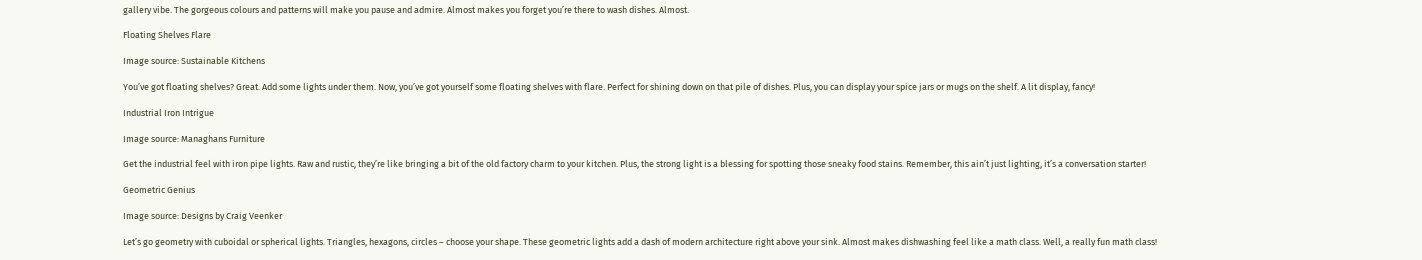gallery vibe. The gorgeous colours and patterns will make you pause and admire. Almost makes you forget you’re there to wash dishes. Almost.

Floating Shelves Flare

Image source: Sustainable Kitchens

You’ve got floating shelves? Great. Add some lights under them. Now, you’ve got yourself some floating shelves with flare. Perfect for shining down on that pile of dishes. Plus, you can display your spice jars or mugs on the shelf. A lit display, fancy!

Industrial Iron Intrigue

Image source: Managhans Furniture

Get the industrial feel with iron pipe lights. Raw and rustic, they’re like bringing a bit of the old factory charm to your kitchen. Plus, the strong light is a blessing for spotting those sneaky food stains. Remember, this ain’t just lighting, it’s a conversation starter!

Geometric Genius

Image source: Designs by Craig Veenker

Let’s go geometry with cuboidal or spherical lights. Triangles, hexagons, circles – choose your shape. These geometric lights add a dash of modern architecture right above your sink. Almost makes dishwashing feel like a math class. Well, a really fun math class!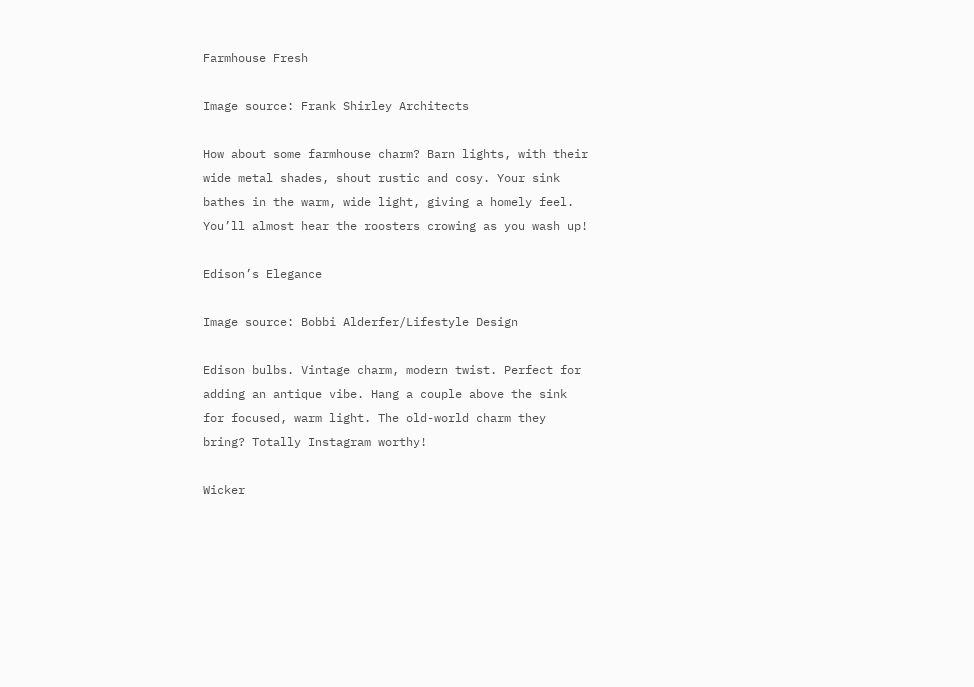Farmhouse Fresh

Image source: Frank Shirley Architects

How about some farmhouse charm? Barn lights, with their wide metal shades, shout rustic and cosy. Your sink bathes in the warm, wide light, giving a homely feel. You’ll almost hear the roosters crowing as you wash up!

Edison’s Elegance

Image source: Bobbi Alderfer/Lifestyle Design

Edison bulbs. Vintage charm, modern twist. Perfect for adding an antique vibe. Hang a couple above the sink for focused, warm light. The old-world charm they bring? Totally Instagram worthy!

Wicker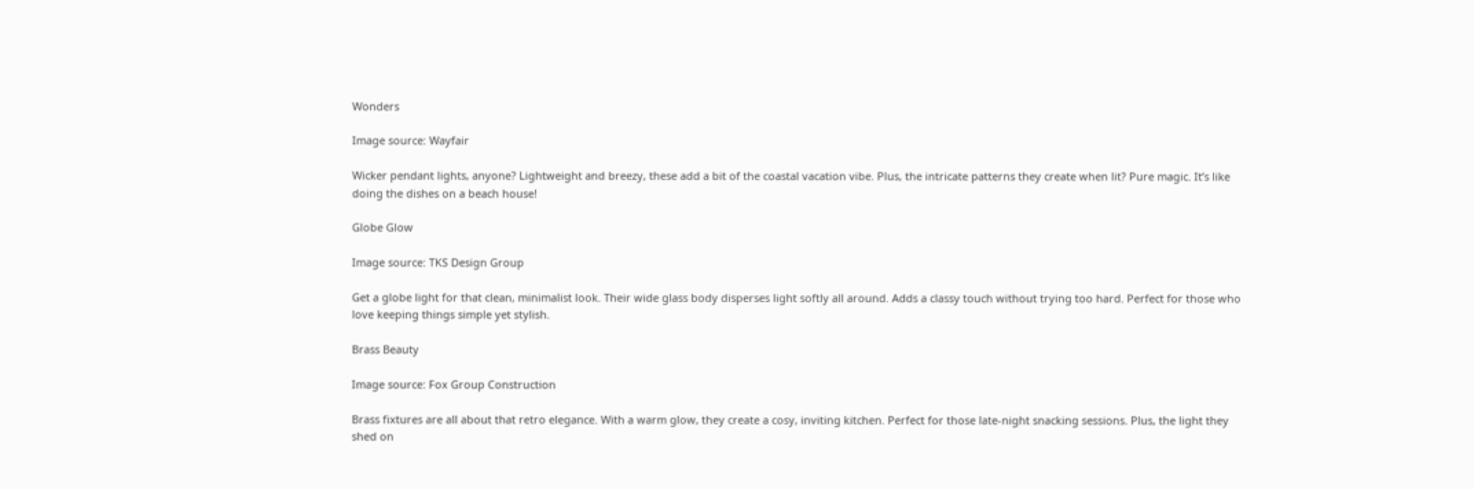Wonders

Image source: Wayfair

Wicker pendant lights, anyone? Lightweight and breezy, these add a bit of the coastal vacation vibe. Plus, the intricate patterns they create when lit? Pure magic. It’s like doing the dishes on a beach house!

Globe Glow

Image source: TKS Design Group

Get a globe light for that clean, minimalist look. Their wide glass body disperses light softly all around. Adds a classy touch without trying too hard. Perfect for those who love keeping things simple yet stylish.

Brass Beauty

Image source: Fox Group Construction

Brass fixtures are all about that retro elegance. With a warm glow, they create a cosy, inviting kitchen. Perfect for those late-night snacking sessions. Plus, the light they shed on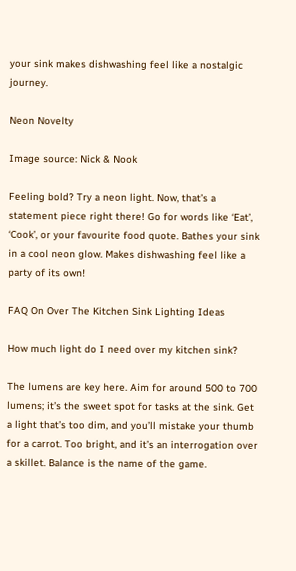your sink makes dishwashing feel like a nostalgic journey.

Neon Novelty

Image source: Nick & Nook

Feeling bold? Try a neon light. Now, that’s a statement piece right there! Go for words like ‘Eat’, ‘Cook’, or your favourite food quote. Bathes your sink in a cool neon glow. Makes dishwashing feel like a party of its own!

FAQ On Over The Kitchen Sink Lighting Ideas

How much light do I need over my kitchen sink?

The lumens are key here. Aim for around 500 to 700 lumens; it’s the sweet spot for tasks at the sink. Get a light that’s too dim, and you’ll mistake your thumb for a carrot. Too bright, and it’s an interrogation over a skillet. Balance is the name of the game.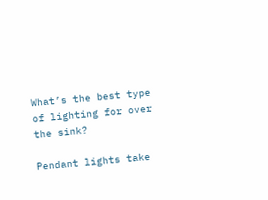What’s the best type of lighting for over the sink?

Pendant lights take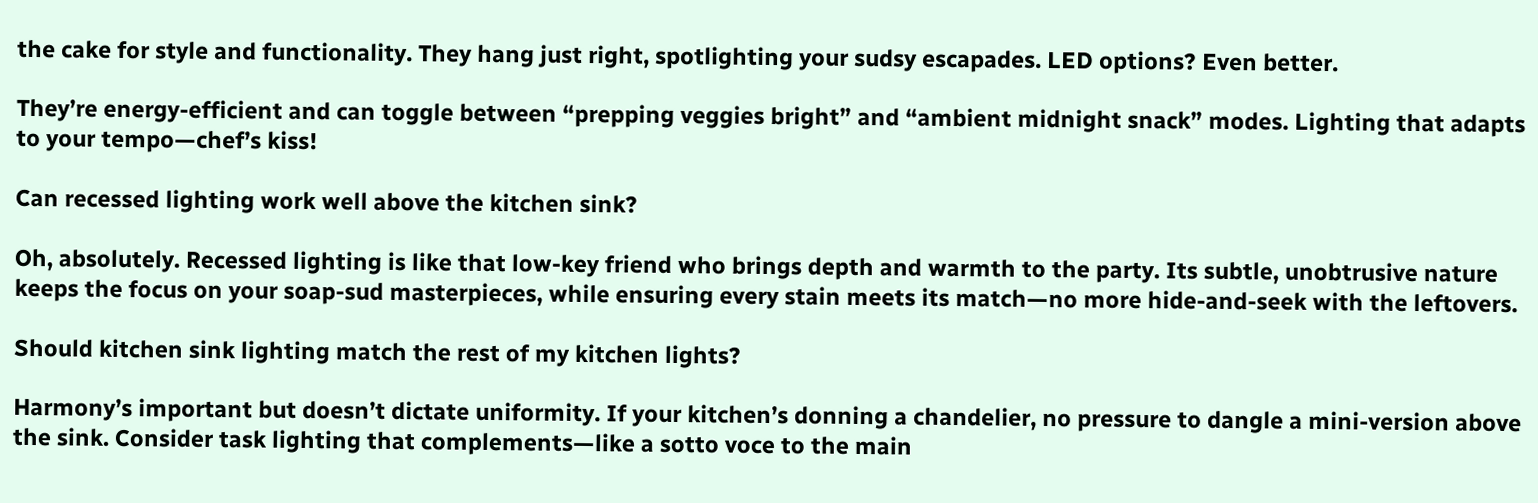the cake for style and functionality. They hang just right, spotlighting your sudsy escapades. LED options? Even better.

They’re energy-efficient and can toggle between “prepping veggies bright” and “ambient midnight snack” modes. Lighting that adapts to your tempo—chef’s kiss!

Can recessed lighting work well above the kitchen sink?

Oh, absolutely. Recessed lighting is like that low-key friend who brings depth and warmth to the party. Its subtle, unobtrusive nature keeps the focus on your soap-sud masterpieces, while ensuring every stain meets its match—no more hide-and-seek with the leftovers.

Should kitchen sink lighting match the rest of my kitchen lights?

Harmony’s important but doesn’t dictate uniformity. If your kitchen’s donning a chandelier, no pressure to dangle a mini-version above the sink. Consider task lighting that complements—like a sotto voce to the main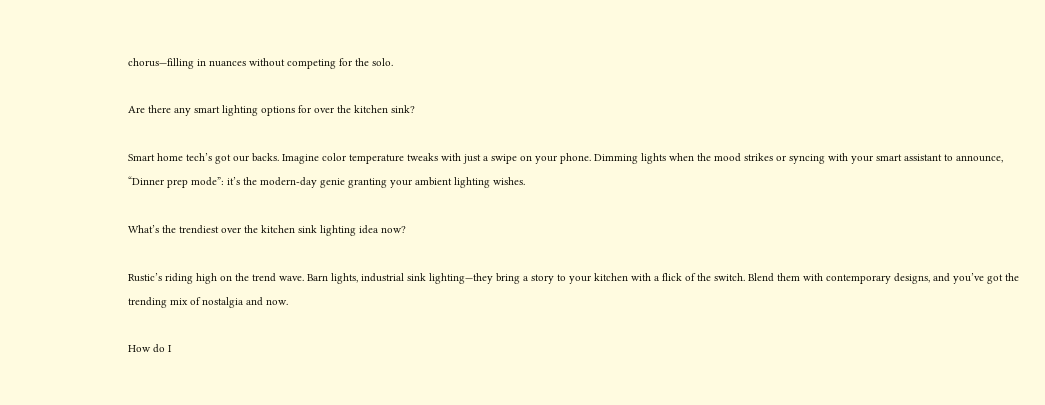chorus—filling in nuances without competing for the solo.

Are there any smart lighting options for over the kitchen sink?

Smart home tech’s got our backs. Imagine color temperature tweaks with just a swipe on your phone. Dimming lights when the mood strikes or syncing with your smart assistant to announce, “Dinner prep mode”: it’s the modern-day genie granting your ambient lighting wishes.

What’s the trendiest over the kitchen sink lighting idea now?

Rustic’s riding high on the trend wave. Barn lights, industrial sink lighting—they bring a story to your kitchen with a flick of the switch. Blend them with contemporary designs, and you’ve got the trending mix of nostalgia and now.

How do I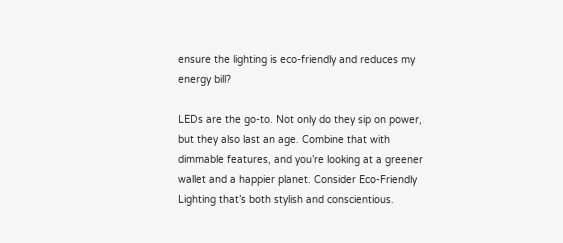ensure the lighting is eco-friendly and reduces my energy bill?

LEDs are the go-to. Not only do they sip on power, but they also last an age. Combine that with dimmable features, and you’re looking at a greener wallet and a happier planet. Consider Eco-Friendly Lighting that’s both stylish and conscientious.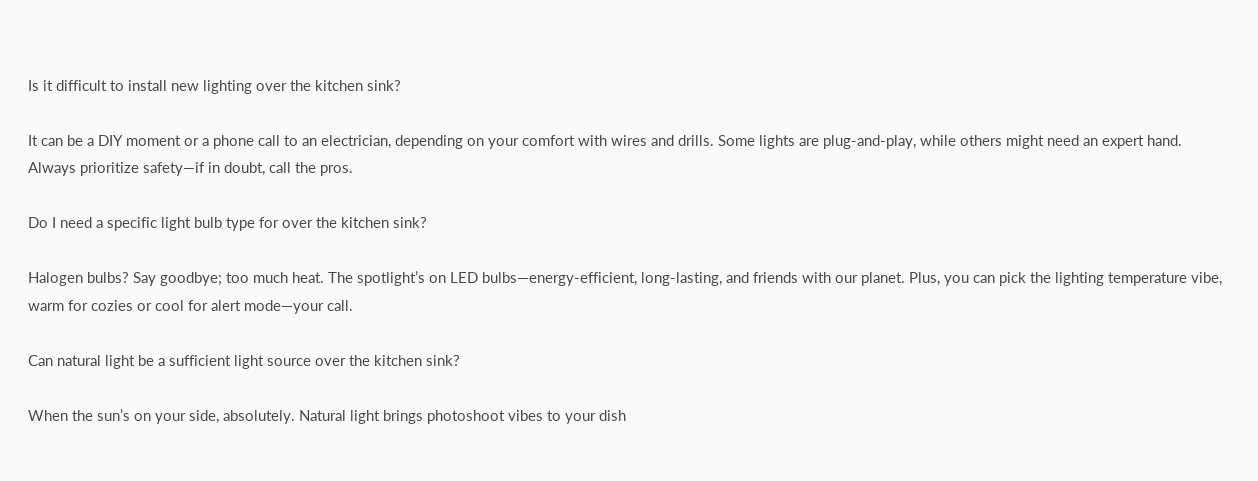Is it difficult to install new lighting over the kitchen sink?

It can be a DIY moment or a phone call to an electrician, depending on your comfort with wires and drills. Some lights are plug-and-play, while others might need an expert hand. Always prioritize safety—if in doubt, call the pros.

Do I need a specific light bulb type for over the kitchen sink?

Halogen bulbs? Say goodbye; too much heat. The spotlight’s on LED bulbs—energy-efficient, long-lasting, and friends with our planet. Plus, you can pick the lighting temperature vibe, warm for cozies or cool for alert mode—your call.

Can natural light be a sufficient light source over the kitchen sink?

When the sun’s on your side, absolutely. Natural light brings photoshoot vibes to your dish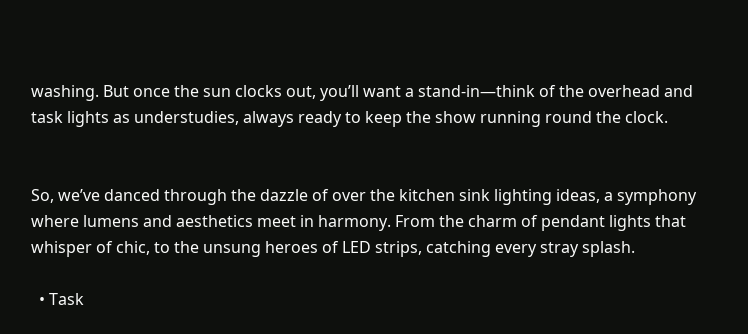washing. But once the sun clocks out, you’ll want a stand-in—think of the overhead and task lights as understudies, always ready to keep the show running round the clock.


So, we’ve danced through the dazzle of over the kitchen sink lighting ideas, a symphony where lumens and aesthetics meet in harmony. From the charm of pendant lights that whisper of chic, to the unsung heroes of LED strips, catching every stray splash.

  • Task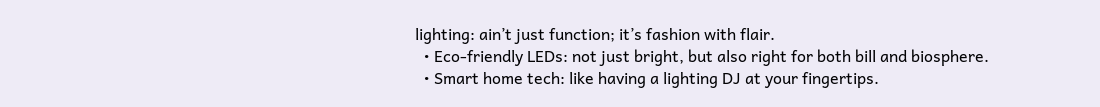lighting: ain’t just function; it’s fashion with flair.
  • Eco-friendly LEDs: not just bright, but also right for both bill and biosphere.
  • Smart home tech: like having a lighting DJ at your fingertips.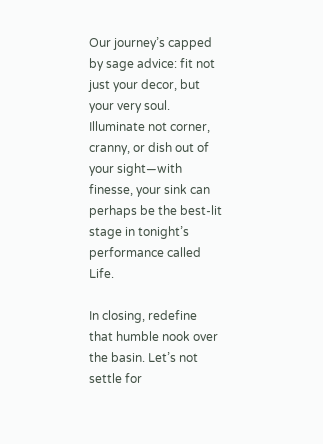Our journey’s capped by sage advice: fit not just your decor, but your very soul. Illuminate not corner, cranny, or dish out of your sight—with finesse, your sink can perhaps be the best-lit stage in tonight’s performance called Life.

In closing, redefine that humble nook over the basin. Let’s not settle for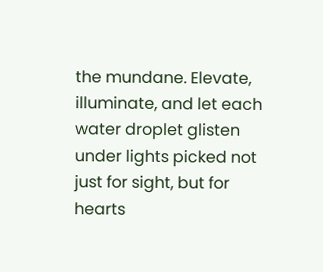the mundane. Elevate, illuminate, and let each water droplet glisten under lights picked not just for sight, but for hearts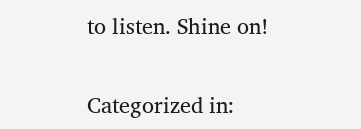to listen. Shine on!

Categorized in: